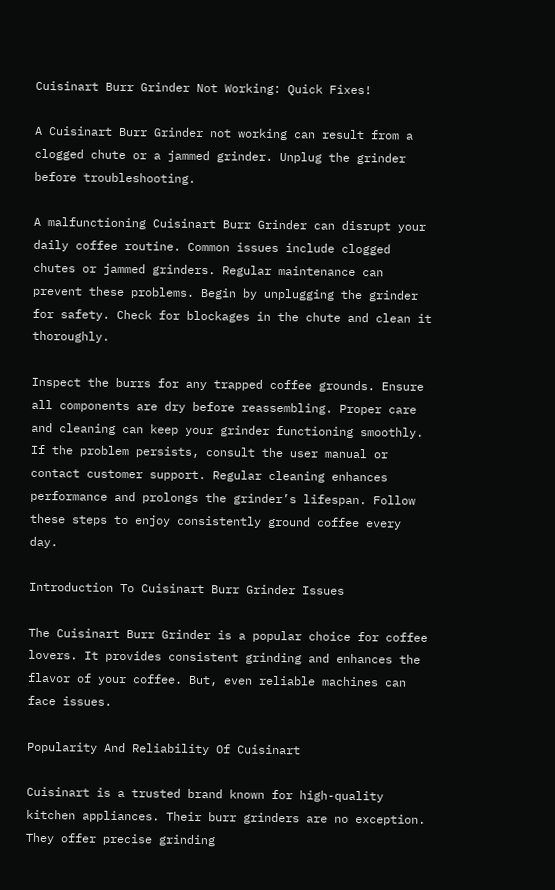Cuisinart Burr Grinder Not Working: Quick Fixes!

A Cuisinart Burr Grinder not working can result from a clogged chute or a jammed grinder. Unplug the grinder before troubleshooting.

A malfunctioning Cuisinart Burr Grinder can disrupt your daily coffee routine. Common issues include clogged chutes or jammed grinders. Regular maintenance can prevent these problems. Begin by unplugging the grinder for safety. Check for blockages in the chute and clean it thoroughly.

Inspect the burrs for any trapped coffee grounds. Ensure all components are dry before reassembling. Proper care and cleaning can keep your grinder functioning smoothly. If the problem persists, consult the user manual or contact customer support. Regular cleaning enhances performance and prolongs the grinder’s lifespan. Follow these steps to enjoy consistently ground coffee every day.

Introduction To Cuisinart Burr Grinder Issues

The Cuisinart Burr Grinder is a popular choice for coffee lovers. It provides consistent grinding and enhances the flavor of your coffee. But, even reliable machines can face issues.

Popularity And Reliability Of Cuisinart

Cuisinart is a trusted brand known for high-quality kitchen appliances. Their burr grinders are no exception. They offer precise grinding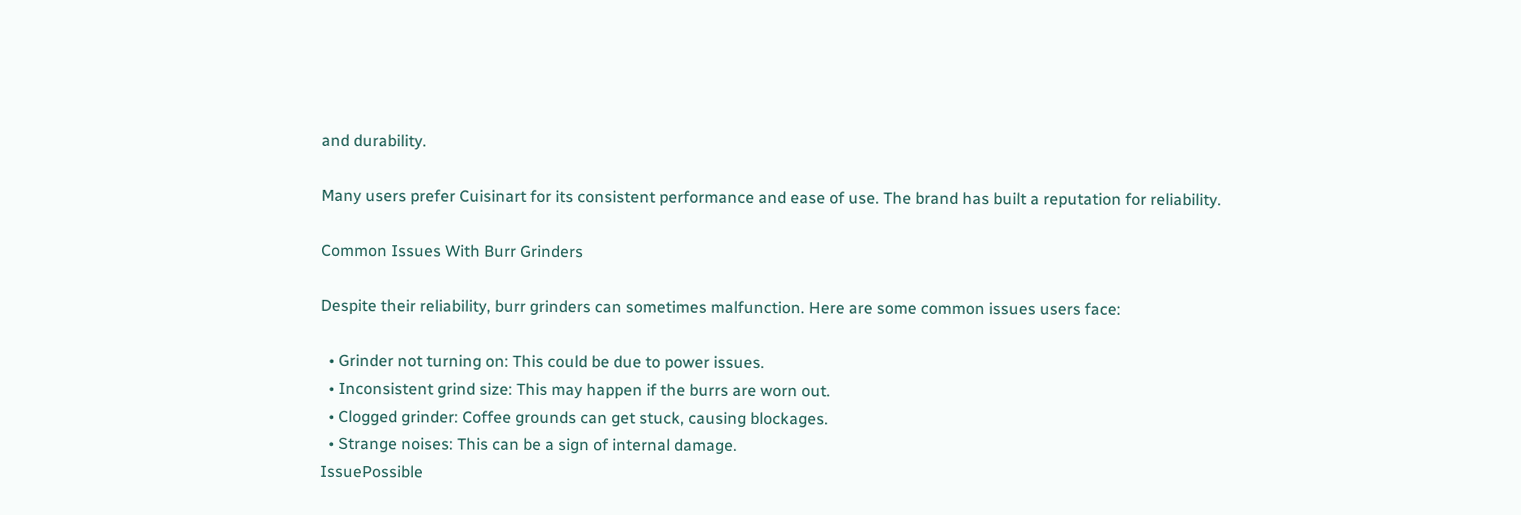and durability.

Many users prefer Cuisinart for its consistent performance and ease of use. The brand has built a reputation for reliability.

Common Issues With Burr Grinders

Despite their reliability, burr grinders can sometimes malfunction. Here are some common issues users face:

  • Grinder not turning on: This could be due to power issues.
  • Inconsistent grind size: This may happen if the burrs are worn out.
  • Clogged grinder: Coffee grounds can get stuck, causing blockages.
  • Strange noises: This can be a sign of internal damage.
IssuePossible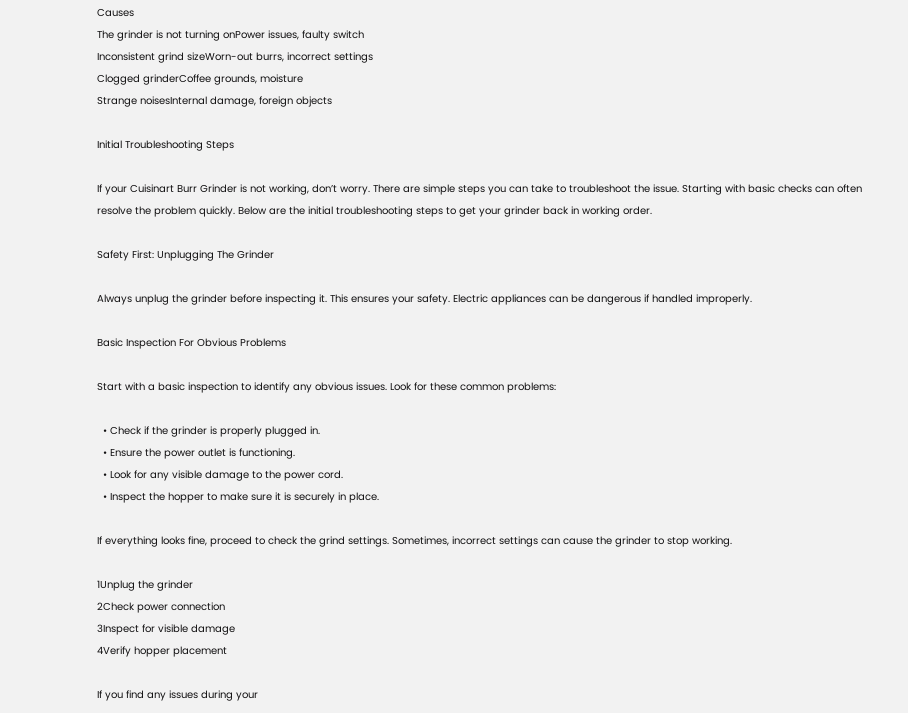Causes
The grinder is not turning onPower issues, faulty switch
Inconsistent grind sizeWorn-out burrs, incorrect settings
Clogged grinderCoffee grounds, moisture
Strange noisesInternal damage, foreign objects

Initial Troubleshooting Steps

If your Cuisinart Burr Grinder is not working, don’t worry. There are simple steps you can take to troubleshoot the issue. Starting with basic checks can often resolve the problem quickly. Below are the initial troubleshooting steps to get your grinder back in working order.

Safety First: Unplugging The Grinder

Always unplug the grinder before inspecting it. This ensures your safety. Electric appliances can be dangerous if handled improperly.

Basic Inspection For Obvious Problems

Start with a basic inspection to identify any obvious issues. Look for these common problems:

  • Check if the grinder is properly plugged in.
  • Ensure the power outlet is functioning.
  • Look for any visible damage to the power cord.
  • Inspect the hopper to make sure it is securely in place.

If everything looks fine, proceed to check the grind settings. Sometimes, incorrect settings can cause the grinder to stop working.

1Unplug the grinder
2Check power connection
3Inspect for visible damage
4Verify hopper placement

If you find any issues during your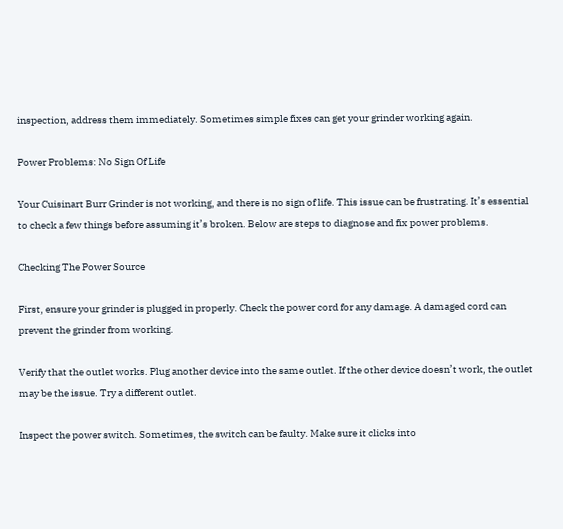inspection, address them immediately. Sometimes simple fixes can get your grinder working again.

Power Problems: No Sign Of Life

Your Cuisinart Burr Grinder is not working, and there is no sign of life. This issue can be frustrating. It’s essential to check a few things before assuming it’s broken. Below are steps to diagnose and fix power problems.

Checking The Power Source

First, ensure your grinder is plugged in properly. Check the power cord for any damage. A damaged cord can prevent the grinder from working.

Verify that the outlet works. Plug another device into the same outlet. If the other device doesn’t work, the outlet may be the issue. Try a different outlet.

Inspect the power switch. Sometimes, the switch can be faulty. Make sure it clicks into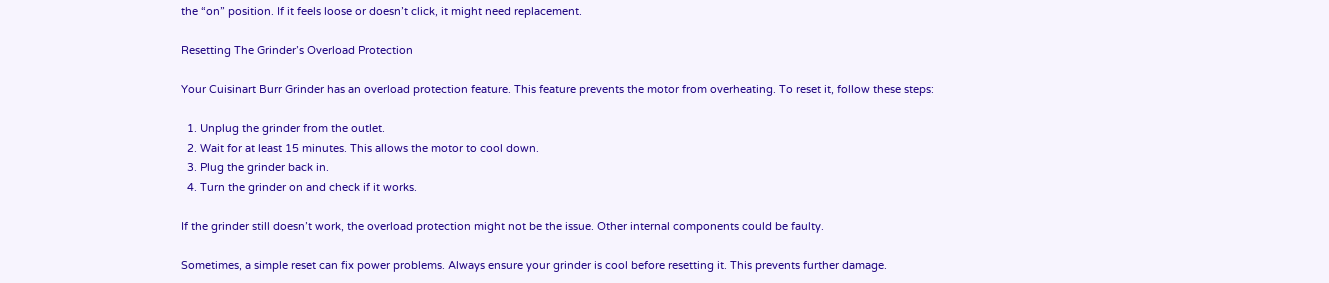the “on” position. If it feels loose or doesn’t click, it might need replacement.

Resetting The Grinder’s Overload Protection

Your Cuisinart Burr Grinder has an overload protection feature. This feature prevents the motor from overheating. To reset it, follow these steps:

  1. Unplug the grinder from the outlet.
  2. Wait for at least 15 minutes. This allows the motor to cool down.
  3. Plug the grinder back in.
  4. Turn the grinder on and check if it works.

If the grinder still doesn’t work, the overload protection might not be the issue. Other internal components could be faulty.

Sometimes, a simple reset can fix power problems. Always ensure your grinder is cool before resetting it. This prevents further damage.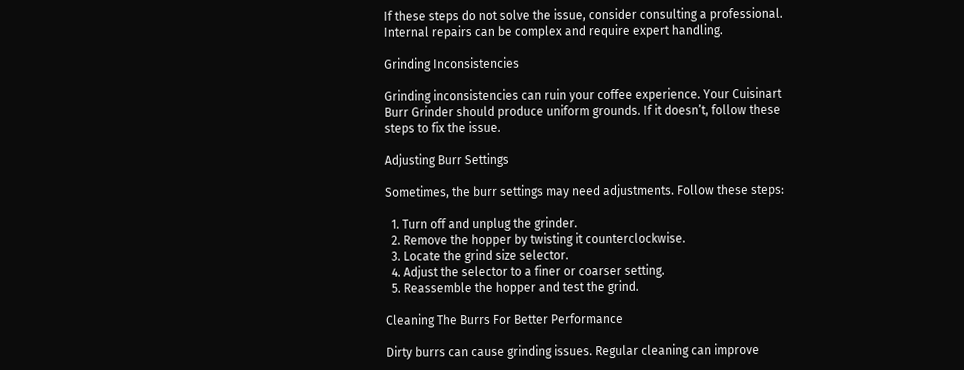If these steps do not solve the issue, consider consulting a professional. Internal repairs can be complex and require expert handling.

Grinding Inconsistencies

Grinding inconsistencies can ruin your coffee experience. Your Cuisinart Burr Grinder should produce uniform grounds. If it doesn’t, follow these steps to fix the issue.

Adjusting Burr Settings

Sometimes, the burr settings may need adjustments. Follow these steps:

  1. Turn off and unplug the grinder.
  2. Remove the hopper by twisting it counterclockwise.
  3. Locate the grind size selector.
  4. Adjust the selector to a finer or coarser setting.
  5. Reassemble the hopper and test the grind.

Cleaning The Burrs For Better Performance

Dirty burrs can cause grinding issues. Regular cleaning can improve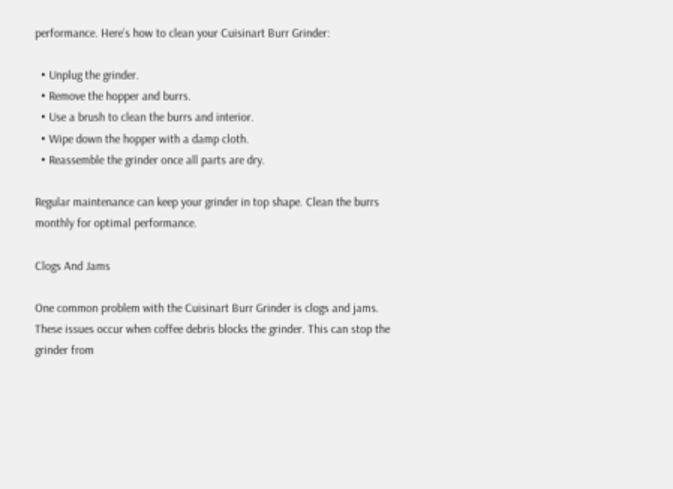performance. Here’s how to clean your Cuisinart Burr Grinder:

  • Unplug the grinder.
  • Remove the hopper and burrs.
  • Use a brush to clean the burrs and interior.
  • Wipe down the hopper with a damp cloth.
  • Reassemble the grinder once all parts are dry.

Regular maintenance can keep your grinder in top shape. Clean the burrs monthly for optimal performance.

Clogs And Jams

One common problem with the Cuisinart Burr Grinder is clogs and jams. These issues occur when coffee debris blocks the grinder. This can stop the grinder from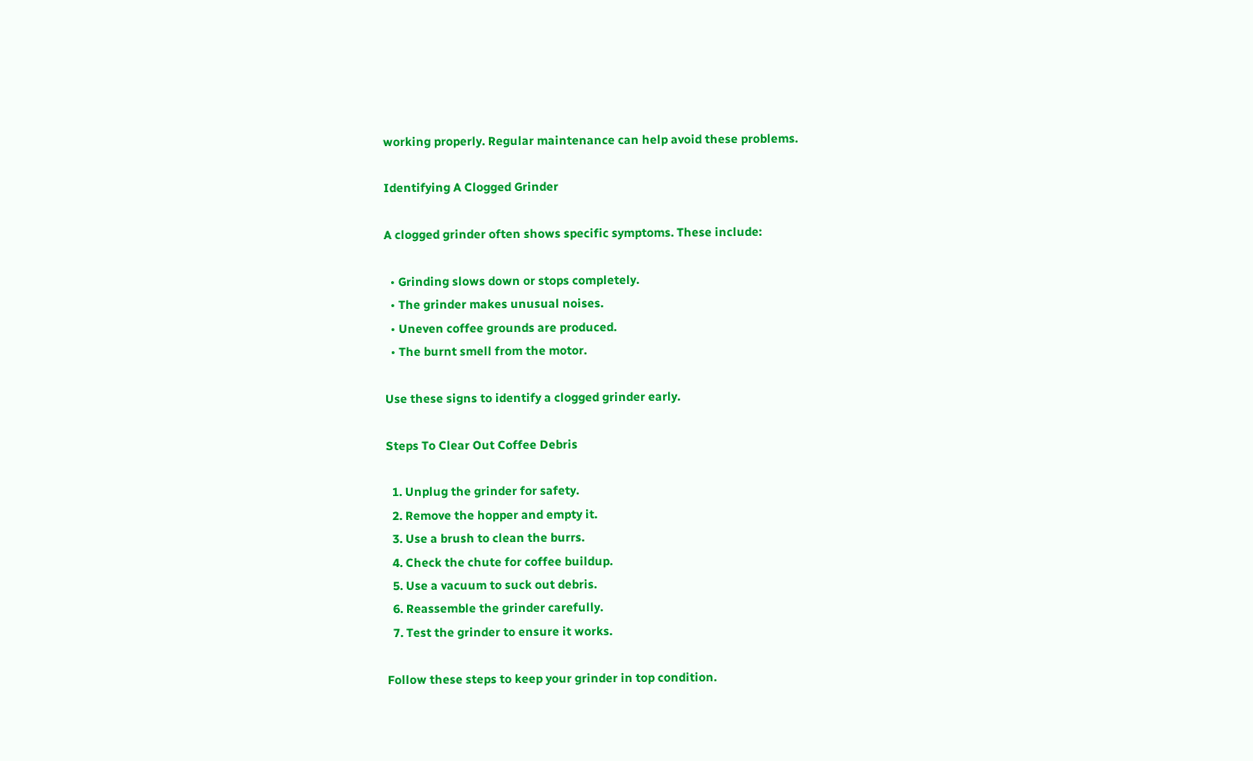working properly. Regular maintenance can help avoid these problems.

Identifying A Clogged Grinder

A clogged grinder often shows specific symptoms. These include:

  • Grinding slows down or stops completely.
  • The grinder makes unusual noises.
  • Uneven coffee grounds are produced.
  • The burnt smell from the motor.

Use these signs to identify a clogged grinder early.

Steps To Clear Out Coffee Debris

  1. Unplug the grinder for safety.
  2. Remove the hopper and empty it.
  3. Use a brush to clean the burrs.
  4. Check the chute for coffee buildup.
  5. Use a vacuum to suck out debris.
  6. Reassemble the grinder carefully.
  7. Test the grinder to ensure it works.

Follow these steps to keep your grinder in top condition.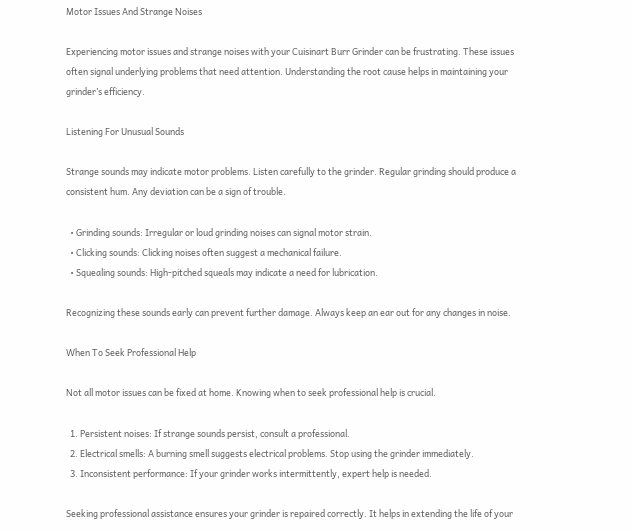Motor Issues And Strange Noises

Experiencing motor issues and strange noises with your Cuisinart Burr Grinder can be frustrating. These issues often signal underlying problems that need attention. Understanding the root cause helps in maintaining your grinder’s efficiency.

Listening For Unusual Sounds

Strange sounds may indicate motor problems. Listen carefully to the grinder. Regular grinding should produce a consistent hum. Any deviation can be a sign of trouble.

  • Grinding sounds: Irregular or loud grinding noises can signal motor strain.
  • Clicking sounds: Clicking noises often suggest a mechanical failure.
  • Squealing sounds: High-pitched squeals may indicate a need for lubrication.

Recognizing these sounds early can prevent further damage. Always keep an ear out for any changes in noise.

When To Seek Professional Help

Not all motor issues can be fixed at home. Knowing when to seek professional help is crucial.

  1. Persistent noises: If strange sounds persist, consult a professional.
  2. Electrical smells: A burning smell suggests electrical problems. Stop using the grinder immediately.
  3. Inconsistent performance: If your grinder works intermittently, expert help is needed.

Seeking professional assistance ensures your grinder is repaired correctly. It helps in extending the life of your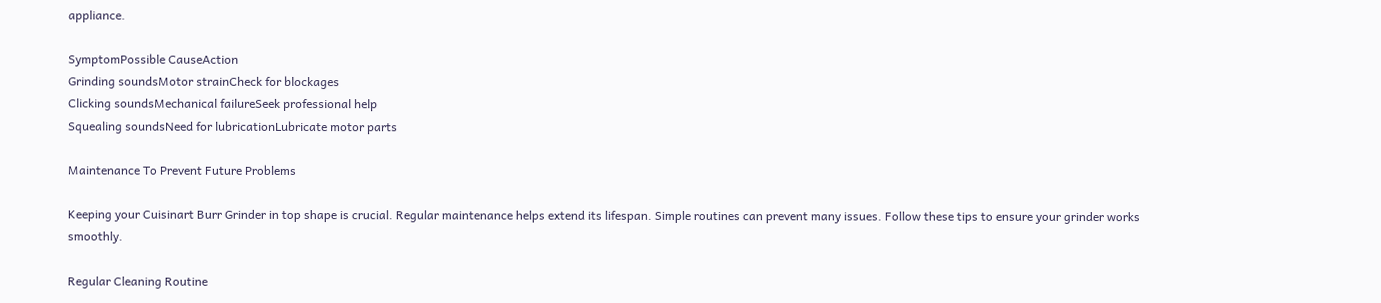appliance.

SymptomPossible CauseAction
Grinding soundsMotor strainCheck for blockages
Clicking soundsMechanical failureSeek professional help
Squealing soundsNeed for lubricationLubricate motor parts

Maintenance To Prevent Future Problems

Keeping your Cuisinart Burr Grinder in top shape is crucial. Regular maintenance helps extend its lifespan. Simple routines can prevent many issues. Follow these tips to ensure your grinder works smoothly.

Regular Cleaning Routine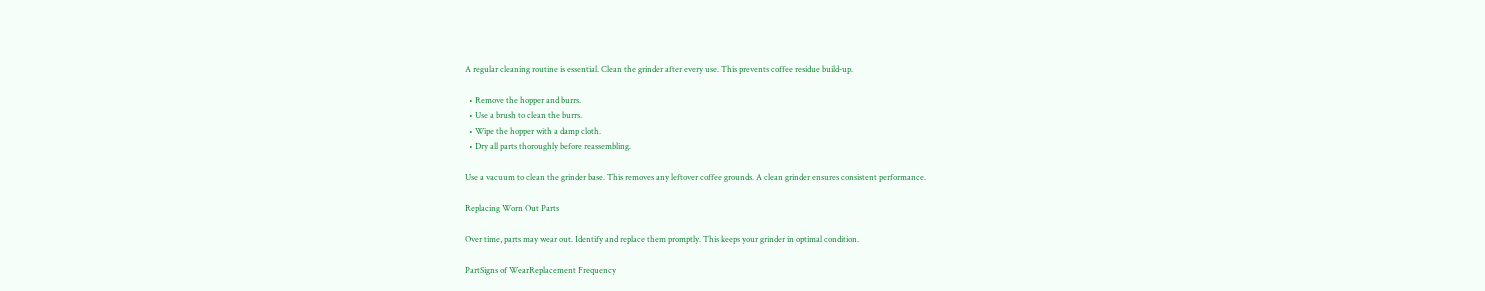A regular cleaning routine is essential. Clean the grinder after every use. This prevents coffee residue build-up.

  • Remove the hopper and burrs.
  • Use a brush to clean the burrs.
  • Wipe the hopper with a damp cloth.
  • Dry all parts thoroughly before reassembling.

Use a vacuum to clean the grinder base. This removes any leftover coffee grounds. A clean grinder ensures consistent performance.

Replacing Worn Out Parts

Over time, parts may wear out. Identify and replace them promptly. This keeps your grinder in optimal condition.

PartSigns of WearReplacement Frequency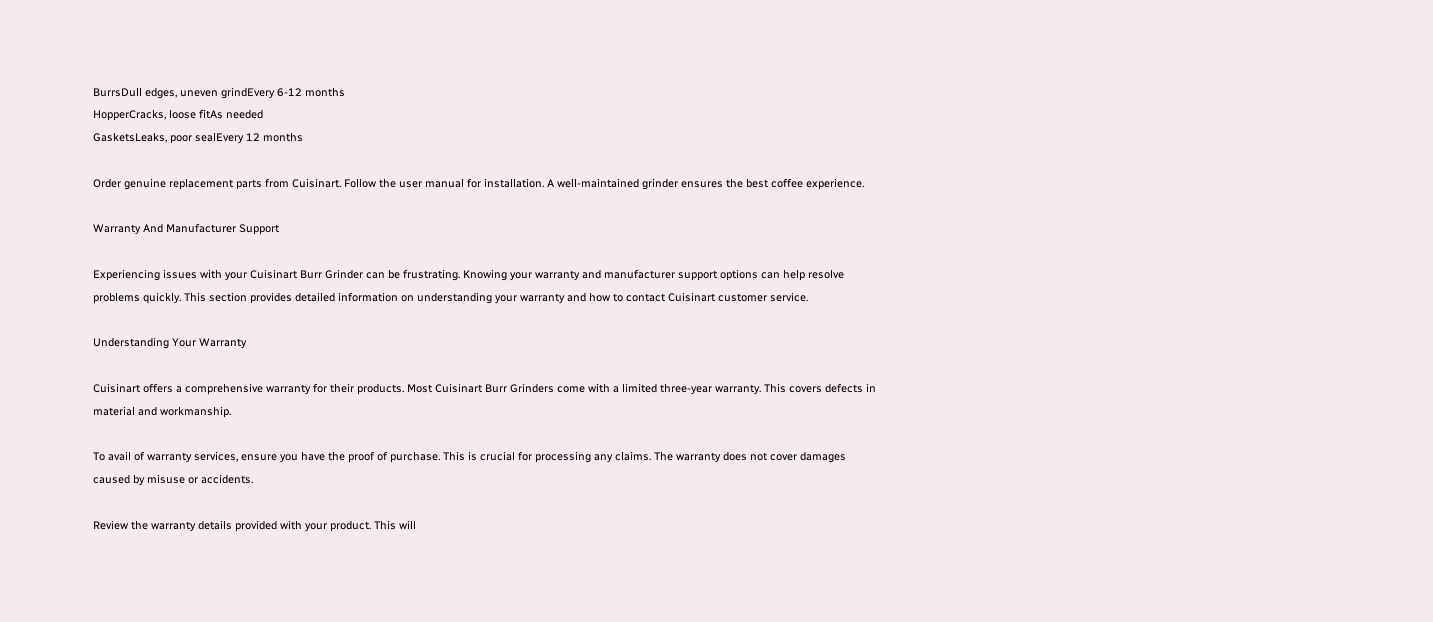BurrsDull edges, uneven grindEvery 6-12 months
HopperCracks, loose fitAs needed
GasketsLeaks, poor sealEvery 12 months

Order genuine replacement parts from Cuisinart. Follow the user manual for installation. A well-maintained grinder ensures the best coffee experience.

Warranty And Manufacturer Support

Experiencing issues with your Cuisinart Burr Grinder can be frustrating. Knowing your warranty and manufacturer support options can help resolve problems quickly. This section provides detailed information on understanding your warranty and how to contact Cuisinart customer service.

Understanding Your Warranty

Cuisinart offers a comprehensive warranty for their products. Most Cuisinart Burr Grinders come with a limited three-year warranty. This covers defects in material and workmanship.

To avail of warranty services, ensure you have the proof of purchase. This is crucial for processing any claims. The warranty does not cover damages caused by misuse or accidents.

Review the warranty details provided with your product. This will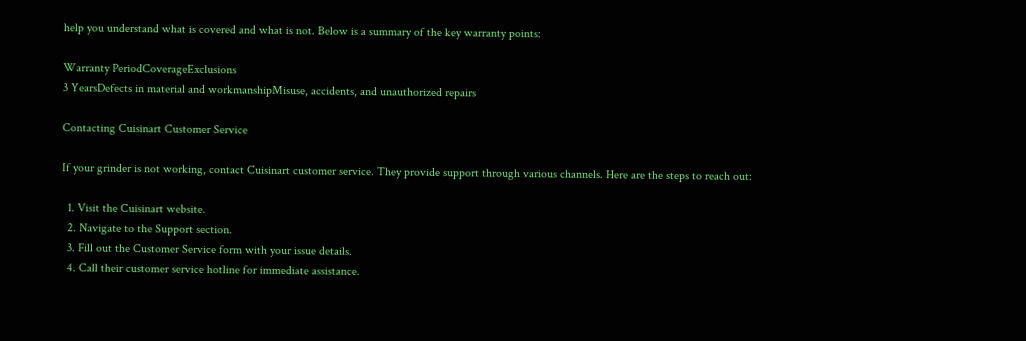help you understand what is covered and what is not. Below is a summary of the key warranty points:

Warranty PeriodCoverageExclusions
3 YearsDefects in material and workmanshipMisuse, accidents, and unauthorized repairs

Contacting Cuisinart Customer Service

If your grinder is not working, contact Cuisinart customer service. They provide support through various channels. Here are the steps to reach out:

  1. Visit the Cuisinart website.
  2. Navigate to the Support section.
  3. Fill out the Customer Service form with your issue details.
  4. Call their customer service hotline for immediate assistance.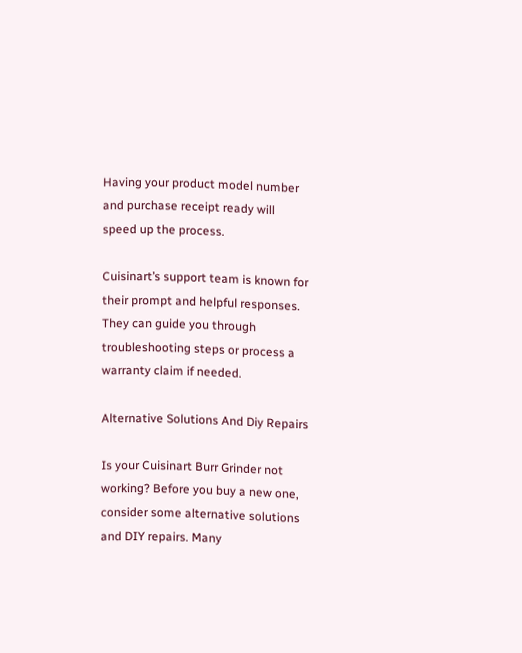Having your product model number and purchase receipt ready will speed up the process.

Cuisinart’s support team is known for their prompt and helpful responses. They can guide you through troubleshooting steps or process a warranty claim if needed.

Alternative Solutions And Diy Repairs

Is your Cuisinart Burr Grinder not working? Before you buy a new one, consider some alternative solutions and DIY repairs. Many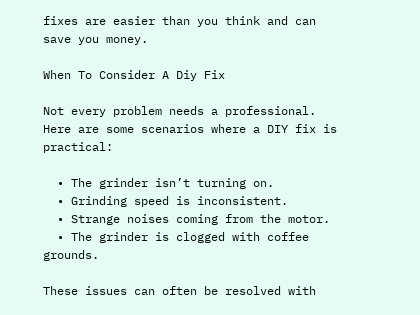fixes are easier than you think and can save you money.

When To Consider A Diy Fix

Not every problem needs a professional. Here are some scenarios where a DIY fix is practical:

  • The grinder isn’t turning on.
  • Grinding speed is inconsistent.
  • Strange noises coming from the motor.
  • The grinder is clogged with coffee grounds.

These issues can often be resolved with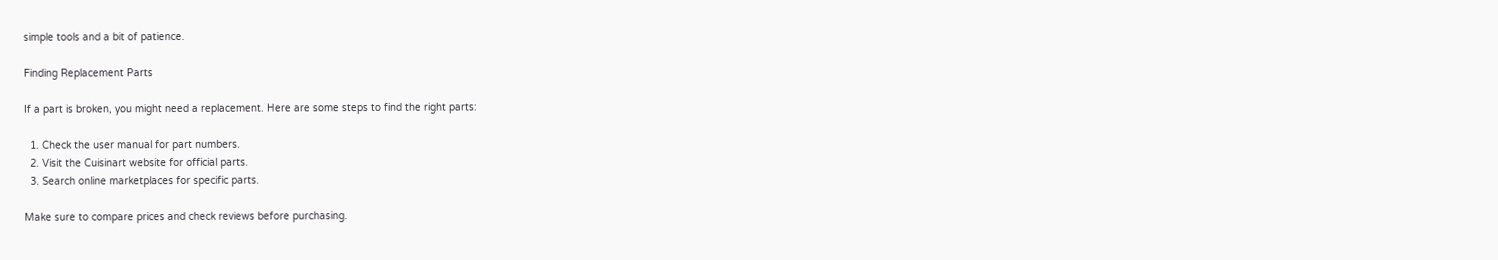simple tools and a bit of patience.

Finding Replacement Parts

If a part is broken, you might need a replacement. Here are some steps to find the right parts:

  1. Check the user manual for part numbers.
  2. Visit the Cuisinart website for official parts.
  3. Search online marketplaces for specific parts.

Make sure to compare prices and check reviews before purchasing.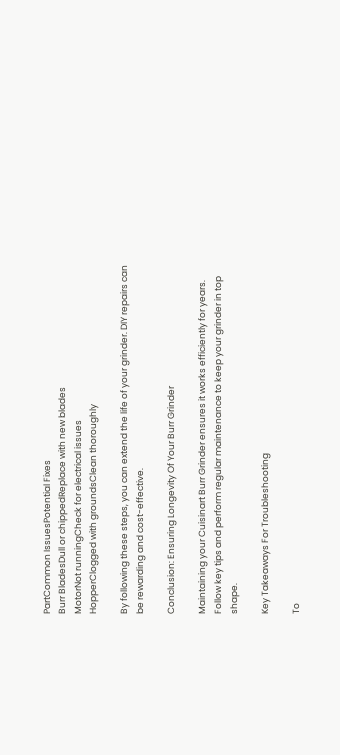PartCommon IssuesPotential Fixes
Burr BladesDull or chippedReplace with new blades
MotorNot runningCheck for electrical issues
HopperClogged with groundsClean thoroughly

By following these steps, you can extend the life of your grinder. DIY repairs can be rewarding and cost-effective.

Conclusion: Ensuring Longevity Of Your Burr Grinder

Maintaining your Cuisinart Burr Grinder ensures it works efficiently for years. Follow key tips and perform regular maintenance to keep your grinder in top shape.

Key Takeaways For Troubleshooting

To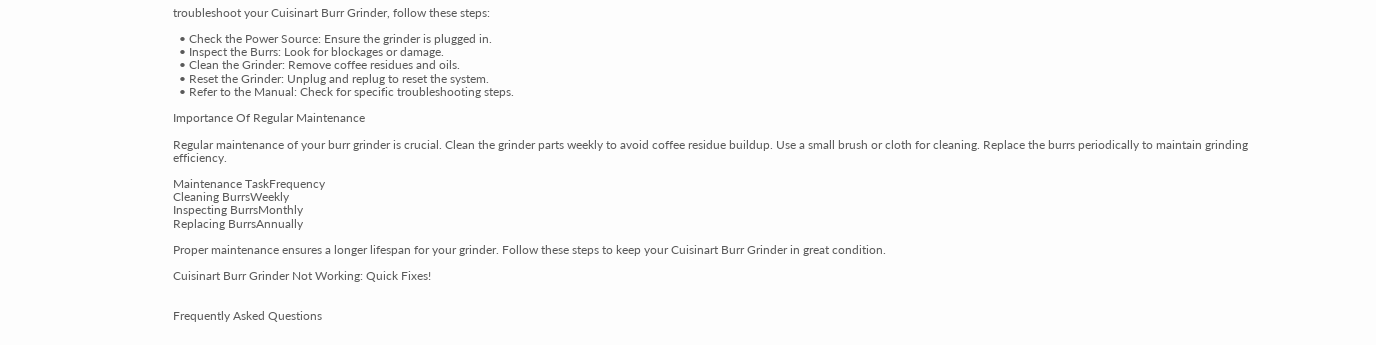troubleshoot your Cuisinart Burr Grinder, follow these steps:

  • Check the Power Source: Ensure the grinder is plugged in.
  • Inspect the Burrs: Look for blockages or damage.
  • Clean the Grinder: Remove coffee residues and oils.
  • Reset the Grinder: Unplug and replug to reset the system.
  • Refer to the Manual: Check for specific troubleshooting steps.

Importance Of Regular Maintenance

Regular maintenance of your burr grinder is crucial. Clean the grinder parts weekly to avoid coffee residue buildup. Use a small brush or cloth for cleaning. Replace the burrs periodically to maintain grinding efficiency.

Maintenance TaskFrequency
Cleaning BurrsWeekly
Inspecting BurrsMonthly
Replacing BurrsAnnually

Proper maintenance ensures a longer lifespan for your grinder. Follow these steps to keep your Cuisinart Burr Grinder in great condition.

Cuisinart Burr Grinder Not Working: Quick Fixes!


Frequently Asked Questions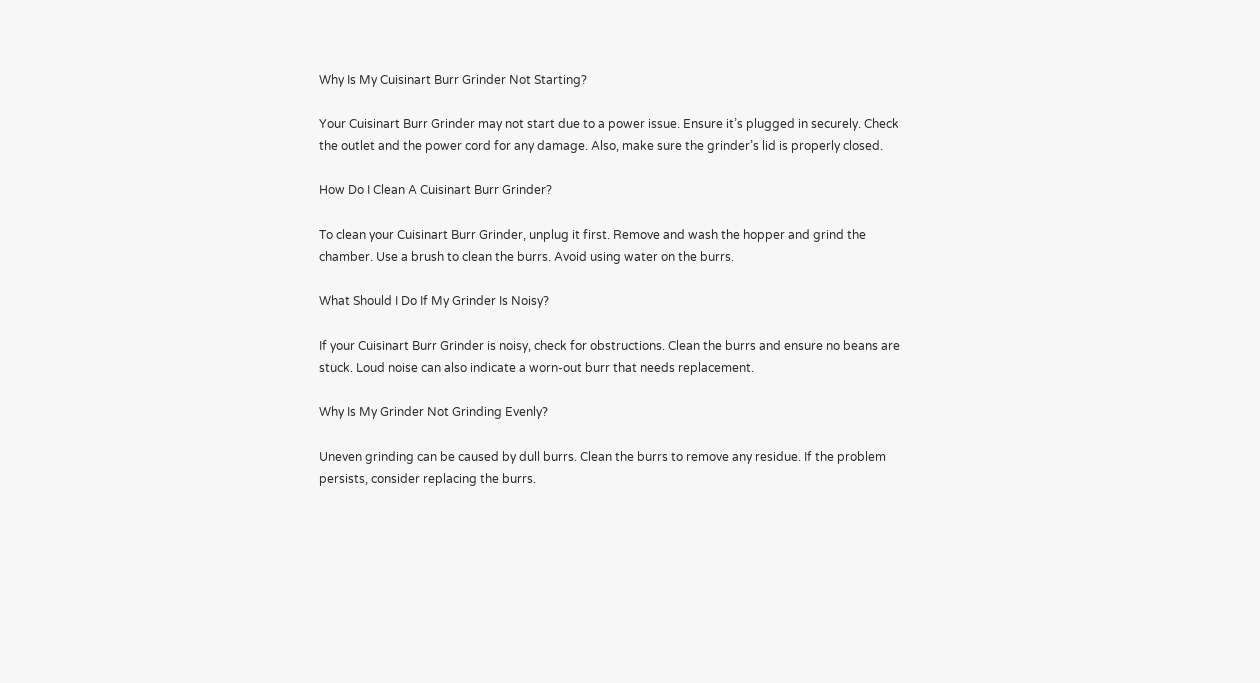Why Is My Cuisinart Burr Grinder Not Starting?

Your Cuisinart Burr Grinder may not start due to a power issue. Ensure it’s plugged in securely. Check the outlet and the power cord for any damage. Also, make sure the grinder’s lid is properly closed.

How Do I Clean A Cuisinart Burr Grinder?

To clean your Cuisinart Burr Grinder, unplug it first. Remove and wash the hopper and grind the chamber. Use a brush to clean the burrs. Avoid using water on the burrs.

What Should I Do If My Grinder Is Noisy?

If your Cuisinart Burr Grinder is noisy, check for obstructions. Clean the burrs and ensure no beans are stuck. Loud noise can also indicate a worn-out burr that needs replacement.

Why Is My Grinder Not Grinding Evenly?

Uneven grinding can be caused by dull burrs. Clean the burrs to remove any residue. If the problem persists, consider replacing the burrs.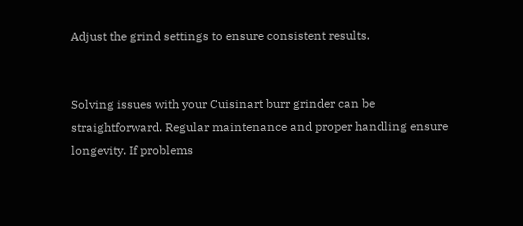Adjust the grind settings to ensure consistent results.


Solving issues with your Cuisinart burr grinder can be straightforward. Regular maintenance and proper handling ensure longevity. If problems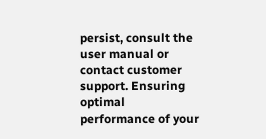persist, consult the user manual or contact customer support. Ensuring optimal performance of your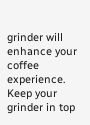grinder will enhance your coffee experience. Keep your grinder in top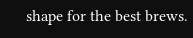shape for the best brews.